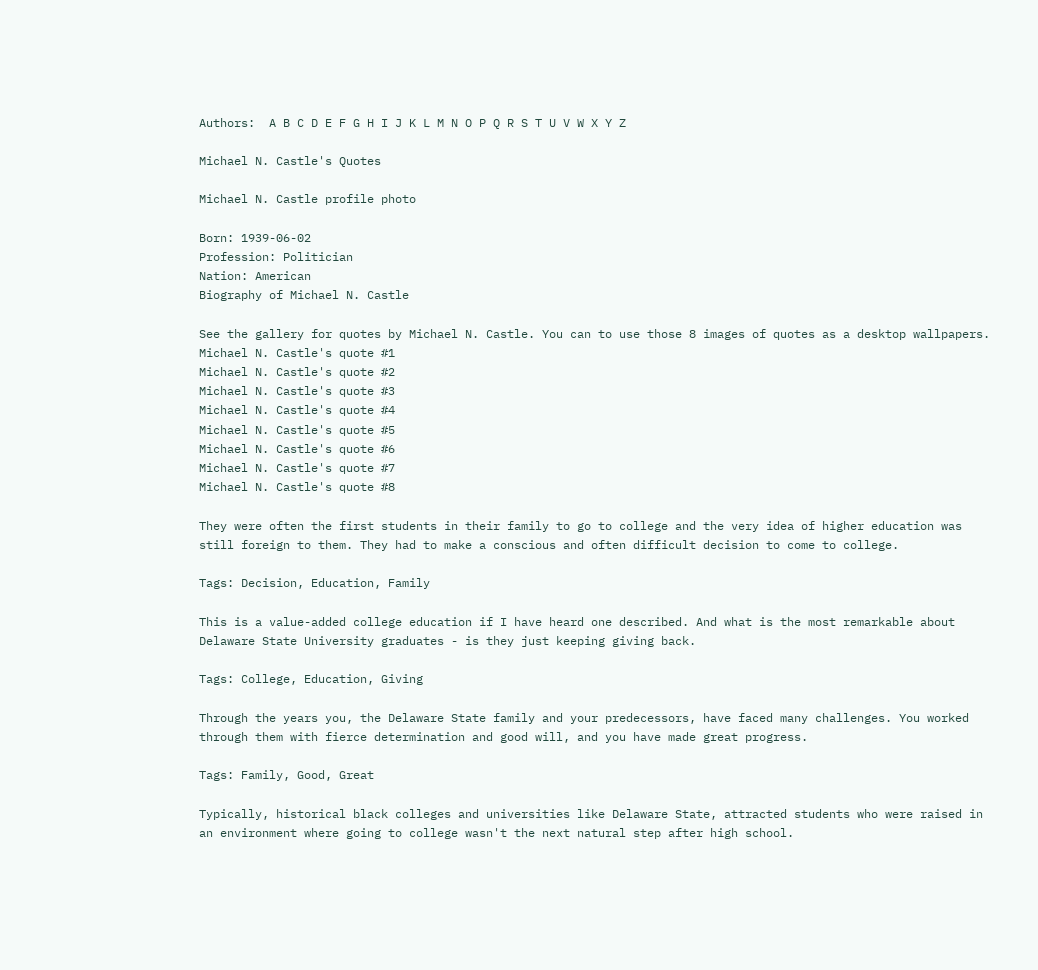Authors:  A B C D E F G H I J K L M N O P Q R S T U V W X Y Z

Michael N. Castle's Quotes

Michael N. Castle profile photo

Born: 1939-06-02
Profession: Politician
Nation: American
Biography of Michael N. Castle

See the gallery for quotes by Michael N. Castle. You can to use those 8 images of quotes as a desktop wallpapers.
Michael N. Castle's quote #1
Michael N. Castle's quote #2
Michael N. Castle's quote #3
Michael N. Castle's quote #4
Michael N. Castle's quote #5
Michael N. Castle's quote #6
Michael N. Castle's quote #7
Michael N. Castle's quote #8

They were often the first students in their family to go to college and the very idea of higher education was still foreign to them. They had to make a conscious and often difficult decision to come to college.

Tags: Decision, Education, Family

This is a value-added college education if I have heard one described. And what is the most remarkable about Delaware State University graduates - is they just keeping giving back.

Tags: College, Education, Giving

Through the years you, the Delaware State family and your predecessors, have faced many challenges. You worked through them with fierce determination and good will, and you have made great progress.

Tags: Family, Good, Great

Typically, historical black colleges and universities like Delaware State, attracted students who were raised in an environment where going to college wasn't the next natural step after high school.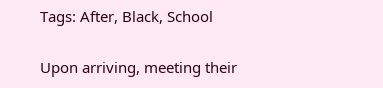Tags: After, Black, School

Upon arriving, meeting their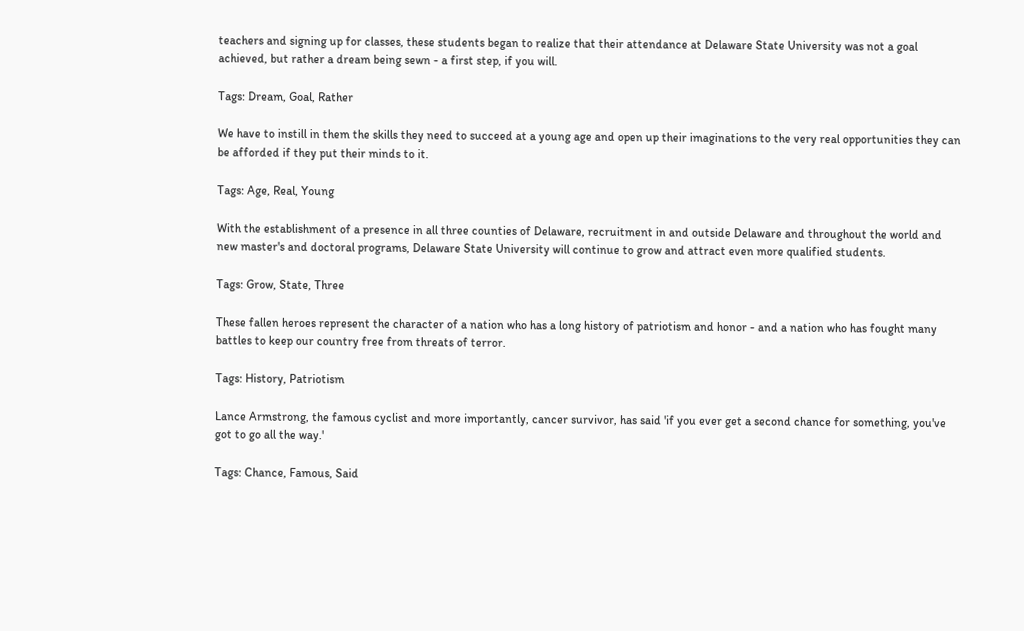teachers and signing up for classes, these students began to realize that their attendance at Delaware State University was not a goal achieved, but rather a dream being sewn - a first step, if you will.

Tags: Dream, Goal, Rather

We have to instill in them the skills they need to succeed at a young age and open up their imaginations to the very real opportunities they can be afforded if they put their minds to it.

Tags: Age, Real, Young

With the establishment of a presence in all three counties of Delaware, recruitment in and outside Delaware and throughout the world and new master's and doctoral programs, Delaware State University will continue to grow and attract even more qualified students.

Tags: Grow, State, Three

These fallen heroes represent the character of a nation who has a long history of patriotism and honor - and a nation who has fought many battles to keep our country free from threats of terror.

Tags: History, Patriotism

Lance Armstrong, the famous cyclist and more importantly, cancer survivor, has said 'if you ever get a second chance for something, you've got to go all the way.'

Tags: Chance, Famous, Said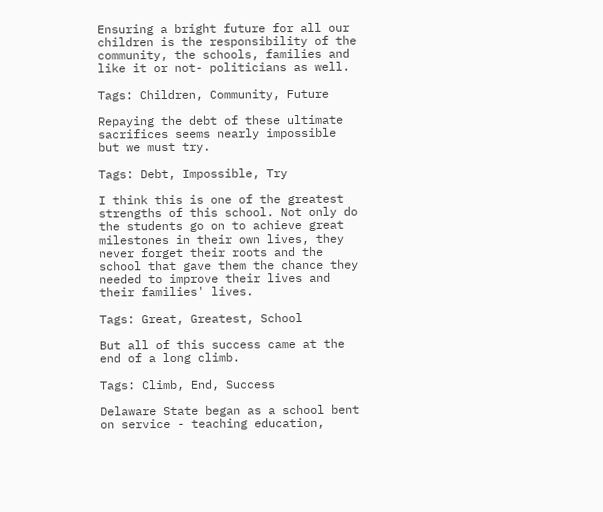Ensuring a bright future for all our children is the responsibility of the community, the schools, families and like it or not- politicians as well.

Tags: Children, Community, Future

Repaying the debt of these ultimate sacrifices seems nearly impossible but we must try.

Tags: Debt, Impossible, Try

I think this is one of the greatest strengths of this school. Not only do the students go on to achieve great milestones in their own lives, they never forget their roots and the school that gave them the chance they needed to improve their lives and their families' lives.

Tags: Great, Greatest, School

But all of this success came at the end of a long climb.

Tags: Climb, End, Success

Delaware State began as a school bent on service - teaching education,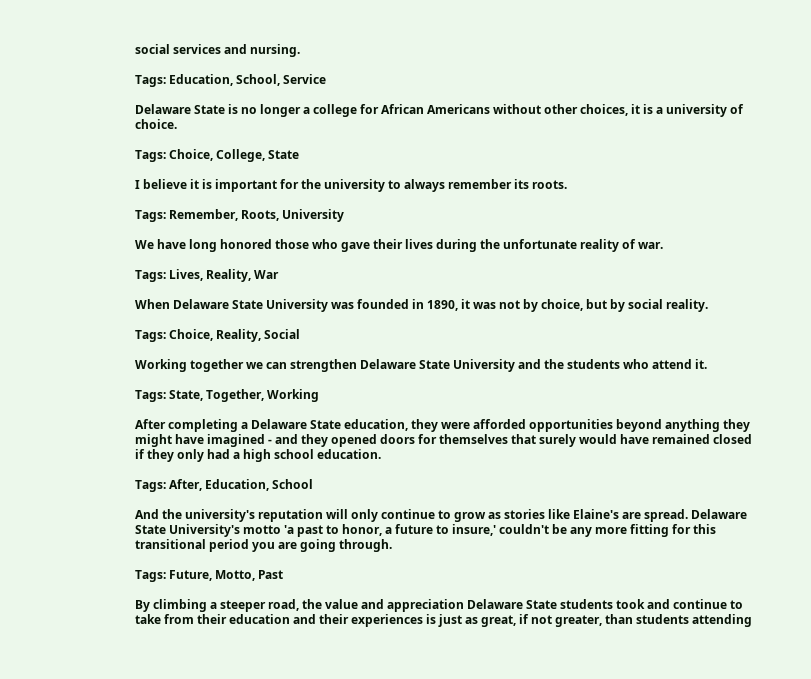social services and nursing.

Tags: Education, School, Service

Delaware State is no longer a college for African Americans without other choices, it is a university of choice.

Tags: Choice, College, State

I believe it is important for the university to always remember its roots.

Tags: Remember, Roots, University

We have long honored those who gave their lives during the unfortunate reality of war.

Tags: Lives, Reality, War

When Delaware State University was founded in 1890, it was not by choice, but by social reality.

Tags: Choice, Reality, Social

Working together we can strengthen Delaware State University and the students who attend it.

Tags: State, Together, Working

After completing a Delaware State education, they were afforded opportunities beyond anything they might have imagined - and they opened doors for themselves that surely would have remained closed if they only had a high school education.

Tags: After, Education, School

And the university's reputation will only continue to grow as stories like Elaine's are spread. Delaware State University's motto 'a past to honor, a future to insure,' couldn't be any more fitting for this transitional period you are going through.

Tags: Future, Motto, Past

By climbing a steeper road, the value and appreciation Delaware State students took and continue to take from their education and their experiences is just as great, if not greater, than students attending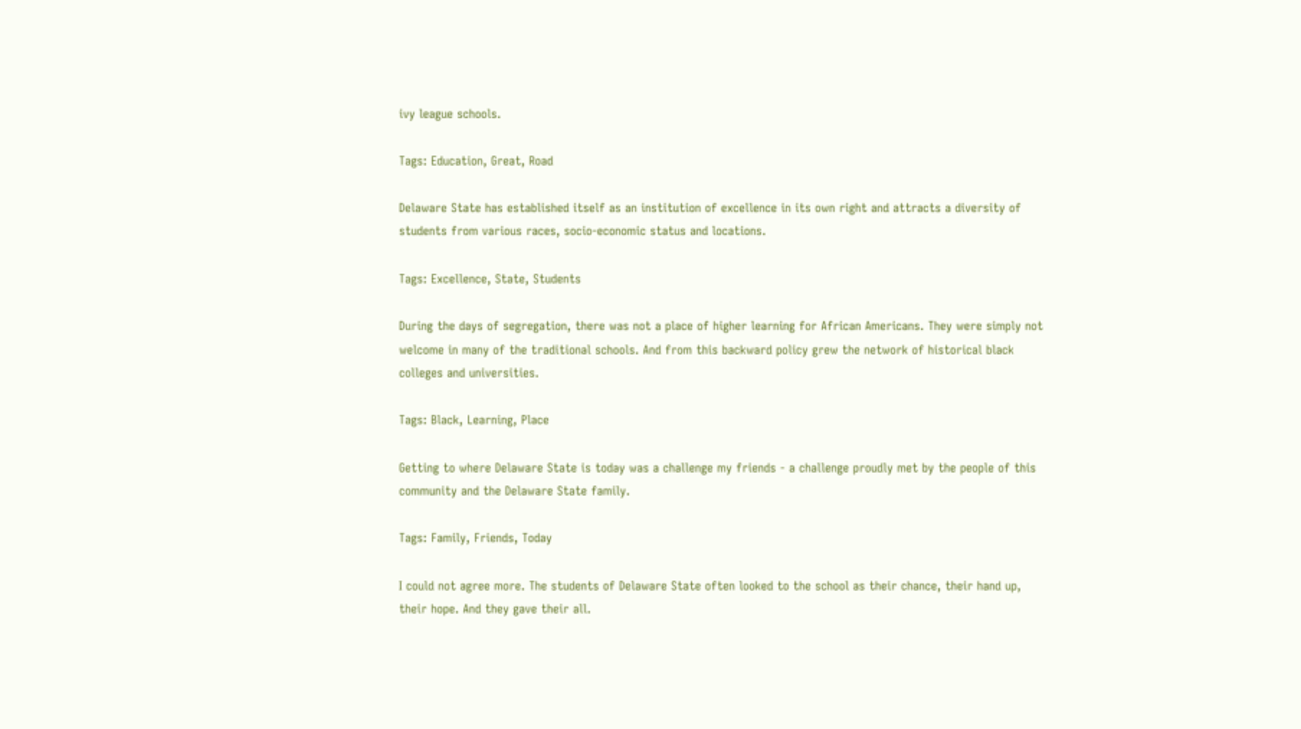ivy league schools.

Tags: Education, Great, Road

Delaware State has established itself as an institution of excellence in its own right and attracts a diversity of students from various races, socio-economic status and locations.

Tags: Excellence, State, Students

During the days of segregation, there was not a place of higher learning for African Americans. They were simply not welcome in many of the traditional schools. And from this backward policy grew the network of historical black colleges and universities.

Tags: Black, Learning, Place

Getting to where Delaware State is today was a challenge my friends - a challenge proudly met by the people of this community and the Delaware State family.

Tags: Family, Friends, Today

I could not agree more. The students of Delaware State often looked to the school as their chance, their hand up, their hope. And they gave their all.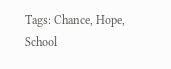Tags: Chance, Hope, School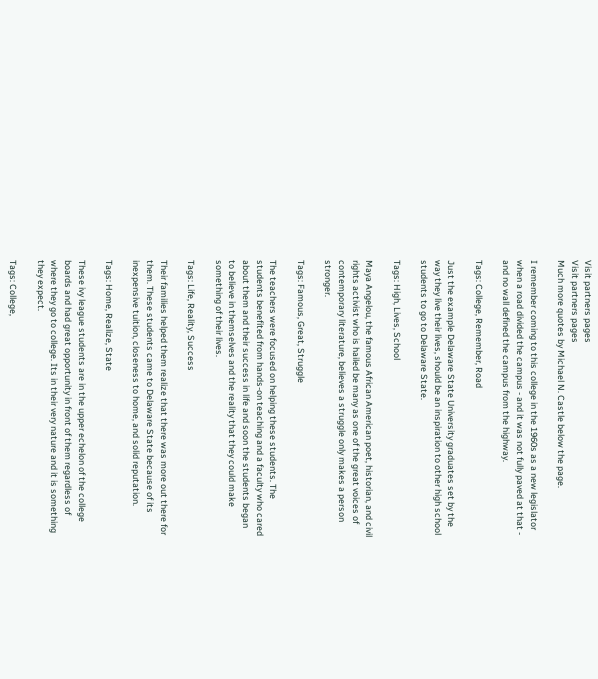Visit partners pages
Visit partners pages
Much more quotes by Michael N. Castle below the page.

I remember coming to this college in the 1960s as a new legislator when a road divided the campus - and it was not fully paved at that - and no wall defined the campus from the highway.

Tags: College, Remember, Road

Just the example Delaware State University graduates set by the way they live their lives, should be an inspiration to other high school students to go to Delaware State.

Tags: High, Lives, School

Maya Angelou, the famous African American poet, historian, and civil rights activist who is hailed be many as one of the great voices of contemporary literature, believes a struggle only makes a person stronger.

Tags: Famous, Great, Struggle

The teachers were focused on helping these students. The students benefited from hands-on teaching and a faculty who cared about them and their success in life and soon the students began to believe in themselves and the reality that they could make something of their lives.

Tags: Life, Reality, Success

Their families helped them realize that there was more out there for them. These students came to Delaware State because of its inexpensive tuition, closeness to home, and solid reputation.

Tags: Home, Realize, State

These ivy league students are in the upper echelon of the college boards and had great opportunity in front of them regardless of where they go to college. Its in their very nature and it is something they expect.

Tags: College,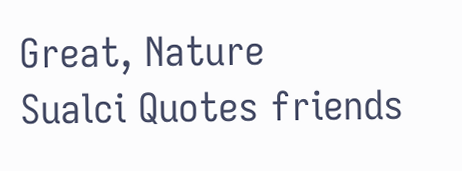Great, Nature
Sualci Quotes friends